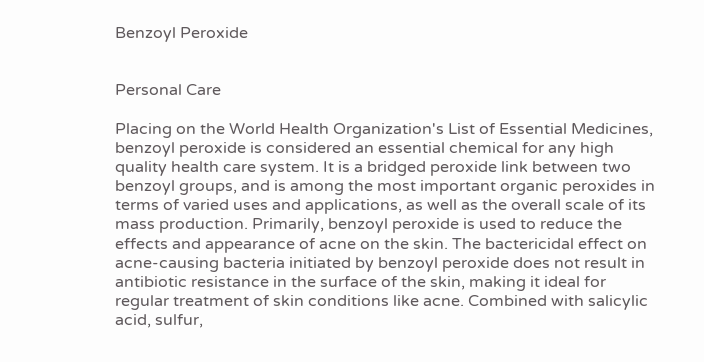Benzoyl Peroxide


Personal Care

Placing on the World Health Organization's List of Essential Medicines, benzoyl peroxide is considered an essential chemical for any high quality health care system. It is a bridged peroxide link between two benzoyl groups, and is among the most important organic peroxides in terms of varied uses and applications, as well as the overall scale of its mass production. Primarily, benzoyl peroxide is used to reduce the effects and appearance of acne on the skin. The bactericidal effect on acne-causing bacteria initiated by benzoyl peroxide does not result in antibiotic resistance in the surface of the skin, making it ideal for regular treatment of skin conditions like acne. Combined with salicylic acid, sulfur,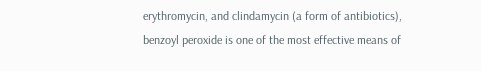erythromycin, and clindamycin (a form of antibiotics), benzoyl peroxide is one of the most effective means of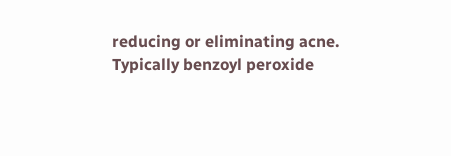reducing or eliminating acne. Typically benzoyl peroxide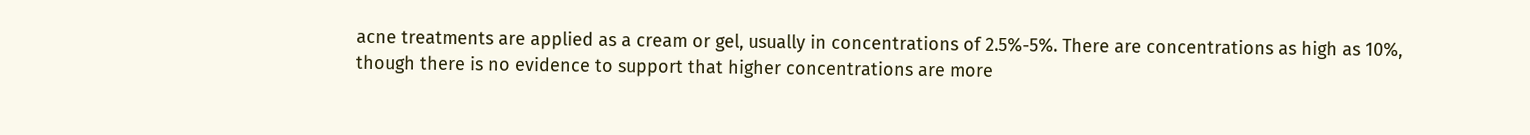acne treatments are applied as a cream or gel, usually in concentrations of 2.5%-5%. There are concentrations as high as 10%, though there is no evidence to support that higher concentrations are more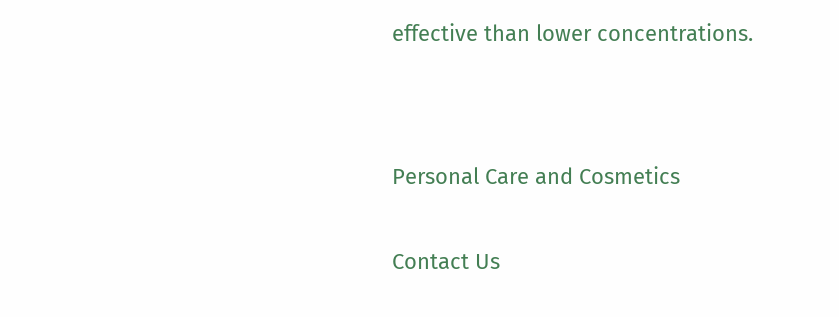effective than lower concentrations.




Personal Care and Cosmetics


Contact Us